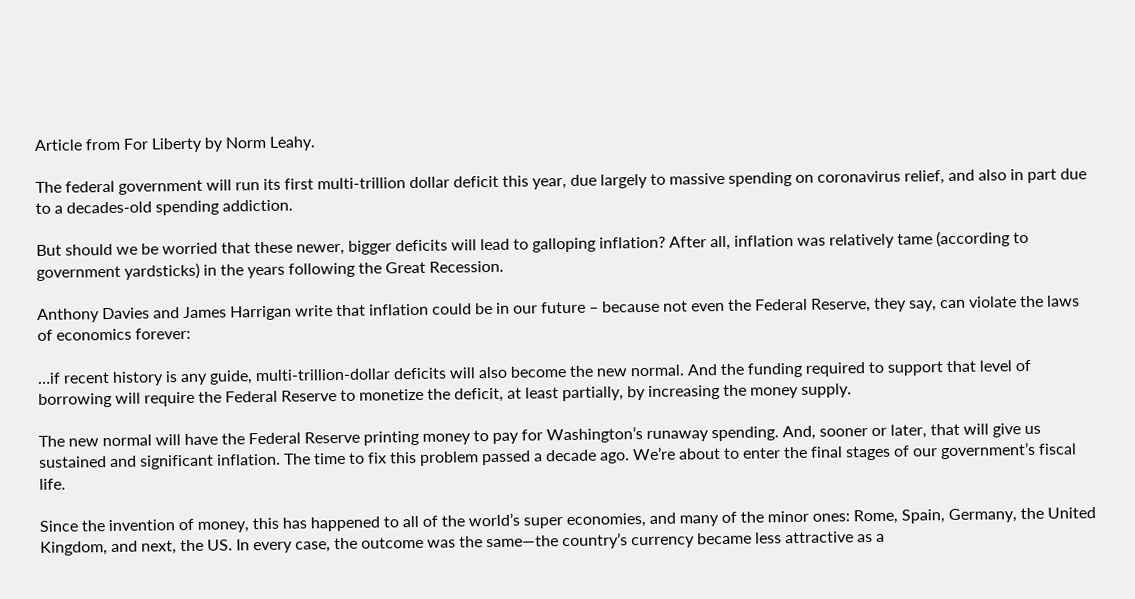Article from For Liberty by Norm Leahy.

The federal government will run its first multi-trillion dollar deficit this year, due largely to massive spending on coronavirus relief, and also in part due to a decades-old spending addiction.

But should we be worried that these newer, bigger deficits will lead to galloping inflation? After all, inflation was relatively tame (according to government yardsticks) in the years following the Great Recession.

Anthony Davies and James Harrigan write that inflation could be in our future – because not even the Federal Reserve, they say, can violate the laws of economics forever:

…if recent history is any guide, multi-trillion-dollar deficits will also become the new normal. And the funding required to support that level of borrowing will require the Federal Reserve to monetize the deficit, at least partially, by increasing the money supply.

The new normal will have the Federal Reserve printing money to pay for Washington’s runaway spending. And, sooner or later, that will give us sustained and significant inflation. The time to fix this problem passed a decade ago. We’re about to enter the final stages of our government’s fiscal life.

Since the invention of money, this has happened to all of the world’s super economies, and many of the minor ones: Rome, Spain, Germany, the United Kingdom, and next, the US. In every case, the outcome was the same—the country’s currency became less attractive as a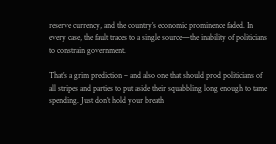reserve currency, and the country’s economic prominence faded. In every case, the fault traces to a single source—the inability of politicians to constrain government.

That’s a grim prediction – and also one that should prod politicians of all stripes and parties to put aside their squabbling long enough to tame spending. Just don’t hold your breath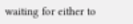waiting for either to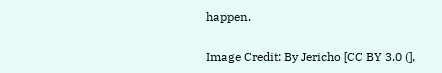happen.

Image Credit: By Jericho [CC BY 3.0 (],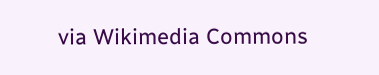via Wikimedia Commons